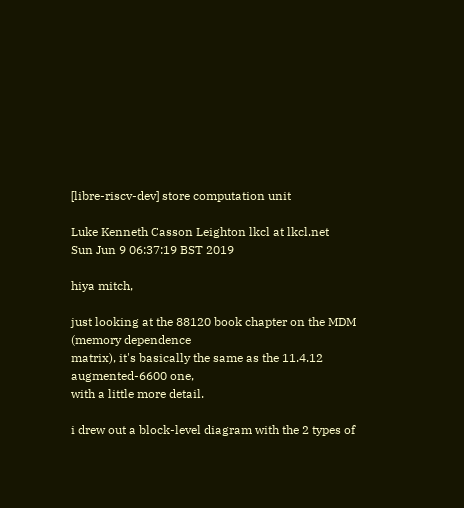[libre-riscv-dev] store computation unit

Luke Kenneth Casson Leighton lkcl at lkcl.net
Sun Jun 9 06:37:19 BST 2019

hiya mitch,

just looking at the 88120 book chapter on the MDM (memory dependence
matrix), it's basically the same as the 11.4.12 augmented-6600 one,
with a little more detail.

i drew out a block-level diagram with the 2 types of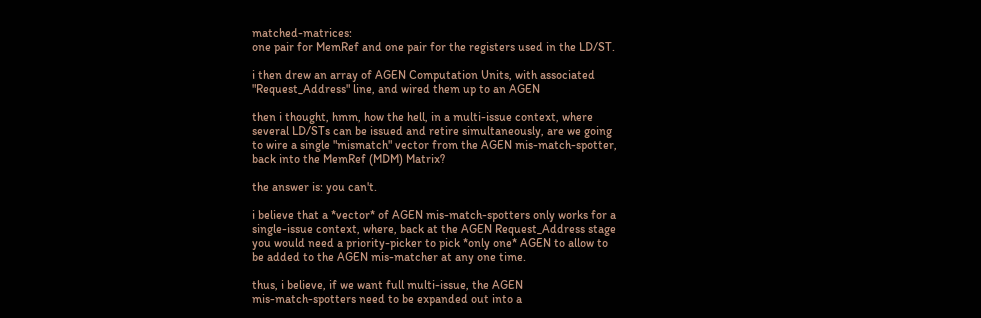matched-matrices:
one pair for MemRef and one pair for the registers used in the LD/ST.

i then drew an array of AGEN Computation Units, with associated
"Request_Address" line, and wired them up to an AGEN

then i thought, hmm, how the hell, in a multi-issue context, where
several LD/STs can be issued and retire simultaneously, are we going
to wire a single "mismatch" vector from the AGEN mis-match-spotter,
back into the MemRef (MDM) Matrix?

the answer is: you can't.

i believe that a *vector* of AGEN mis-match-spotters only works for a
single-issue context, where, back at the AGEN Request_Address stage
you would need a priority-picker to pick *only one* AGEN to allow to
be added to the AGEN mis-matcher at any one time.

thus, i believe, if we want full multi-issue, the AGEN
mis-match-spotters need to be expanded out into a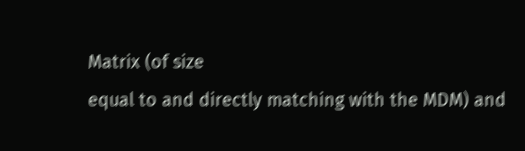Matrix (of size
equal to and directly matching with the MDM) and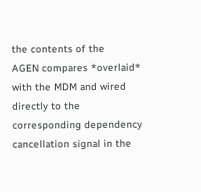the contents of the
AGEN compares *overlaid* with the MDM and wired directly to the
corresponding dependency cancellation signal in the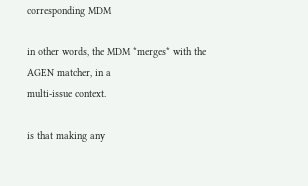corresponding MDM

in other words, the MDM *merges* with the AGEN matcher, in a
multi-issue context.

is that making any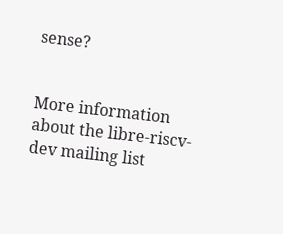sense?


More information about the libre-riscv-dev mailing list